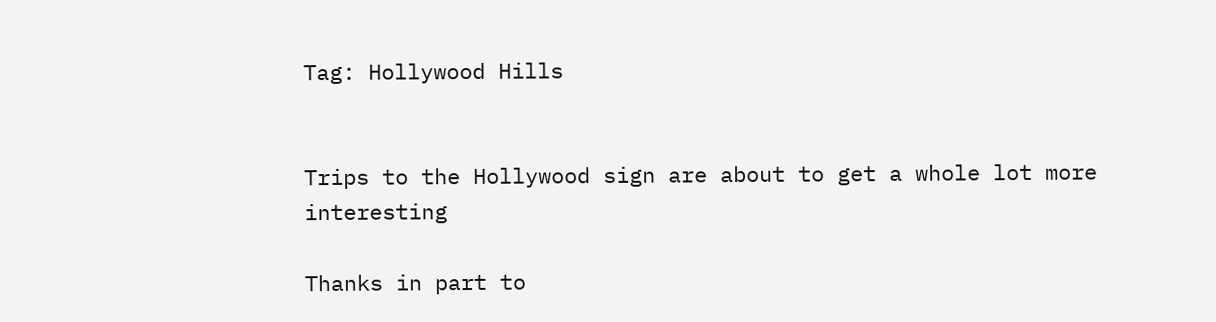Tag: Hollywood Hills


Trips to the Hollywood sign are about to get a whole lot more interesting

Thanks in part to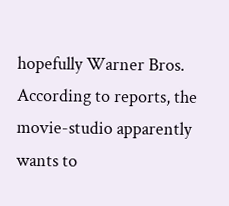hopefully Warner Bros. According to reports, the movie-studio apparently wants to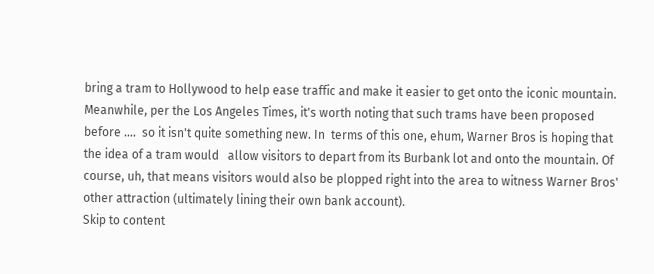bring a tram to Hollywood to help ease traffic and make it easier to get onto the iconic mountain. Meanwhile, per the Los Angeles Times, it's worth noting that such trams have been proposed before ....  so it isn't quite something new. In  terms of this one, ehum, Warner Bros is hoping that the idea of a tram would   allow visitors to depart from its Burbank lot and onto the mountain. Of course, uh, that means visitors would also be plopped right into the area to witness Warner Bros'  other attraction (ultimately lining their own bank account).
Skip to content